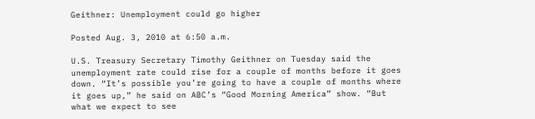Geithner: Unemployment could go higher

Posted Aug. 3, 2010 at 6:50 a.m.

U.S. Treasury Secretary Timothy Geithner on Tuesday said the unemployment rate could rise for a couple of months before it goes down. “It’s possible you’re going to have a couple of months where it goes up,” he said on ABC’s “Good Morning America” show. “But what we expect to see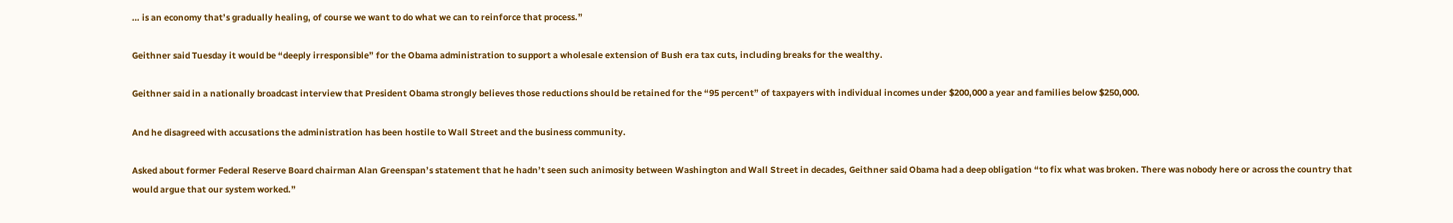… is an economy that’s gradually healing, of course we want to do what we can to reinforce that process.”

Geithner said Tuesday it would be “deeply irresponsible” for the Obama administration to support a wholesale extension of Bush era tax cuts, including breaks for the wealthy.

Geithner said in a nationally broadcast interview that President Obama strongly believes those reductions should be retained for the “95 percent” of taxpayers with individual incomes under $200,000 a year and families below $250,000.

And he disagreed with accusations the administration has been hostile to Wall Street and the business community.

Asked about former Federal Reserve Board chairman Alan Greenspan’s statement that he hadn’t seen such animosity between Washington and Wall Street in decades, Geithner said Obama had a deep obligation “to fix what was broken. There was nobody here or across the country that would argue that our system worked.”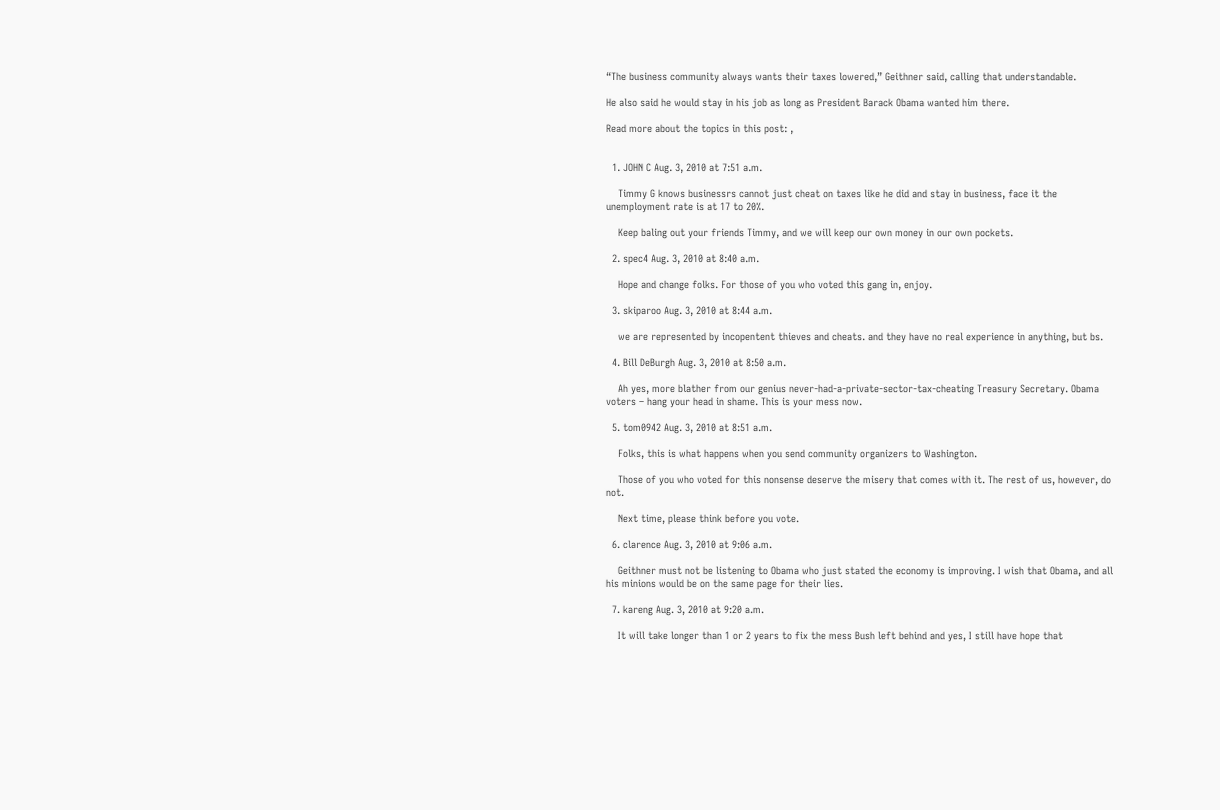“The business community always wants their taxes lowered,” Geithner said, calling that understandable.

He also said he would stay in his job as long as President Barack Obama wanted him there.

Read more about the topics in this post: ,


  1. JOHN C Aug. 3, 2010 at 7:51 a.m.

    Timmy G knows businessrs cannot just cheat on taxes like he did and stay in business, face it the unemployment rate is at 17 to 20%.

    Keep baling out your friends Timmy, and we will keep our own money in our own pockets.

  2. spec4 Aug. 3, 2010 at 8:40 a.m.

    Hope and change folks. For those of you who voted this gang in, enjoy.

  3. skiparoo Aug. 3, 2010 at 8:44 a.m.

    we are represented by incopentent thieves and cheats. and they have no real experience in anything, but bs.

  4. Bill DeBurgh Aug. 3, 2010 at 8:50 a.m.

    Ah yes, more blather from our genius never-had-a-private-sector-tax-cheating Treasury Secretary. Obama voters – hang your head in shame. This is your mess now.

  5. tom0942 Aug. 3, 2010 at 8:51 a.m.

    Folks, this is what happens when you send community organizers to Washington.

    Those of you who voted for this nonsense deserve the misery that comes with it. The rest of us, however, do not.

    Next time, please think before you vote.

  6. clarence Aug. 3, 2010 at 9:06 a.m.

    Geithner must not be listening to Obama who just stated the economy is improving. I wish that Obama, and all his minions would be on the same page for their lies.

  7. kareng Aug. 3, 2010 at 9:20 a.m.

    It will take longer than 1 or 2 years to fix the mess Bush left behind and yes, I still have hope that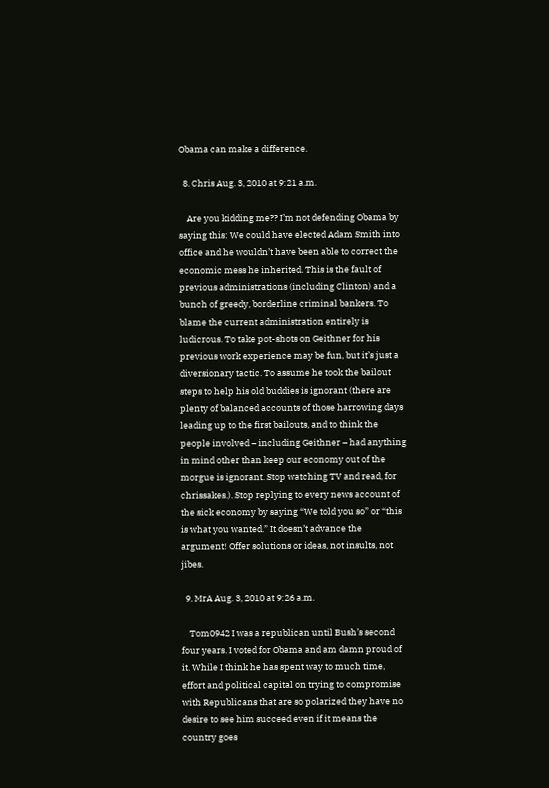Obama can make a difference.

  8. Chris Aug. 3, 2010 at 9:21 a.m.

    Are you kidding me?? I’m not defending Obama by saying this: We could have elected Adam Smith into office and he wouldn’t have been able to correct the economic mess he inherited. This is the fault of previous administrations (including Clinton) and a bunch of greedy, borderline criminal bankers. To blame the current administration entirely is ludicrous. To take pot-shots on Geithner for his previous work experience may be fun, but it’s just a diversionary tactic. To assume he took the bailout steps to help his old buddies is ignorant (there are plenty of balanced accounts of those harrowing days leading up to the first bailouts, and to think the people involved – including Geithner – had anything in mind other than keep our economy out of the morgue is ignorant. Stop watching TV and read, for chrissakes.). Stop replying to every news account of the sick economy by saying “We told you so” or “this is what you wanted.” It doesn’t advance the argument! Offer solutions or ideas, not insults, not jibes.

  9. MrA Aug. 3, 2010 at 9:26 a.m.

    Tom0942 I was a republican until Bush’s second four years. I voted for Obama and am damn proud of it. While I think he has spent way to much time, effort and political capital on trying to compromise with Republicans that are so polarized they have no desire to see him succeed even if it means the country goes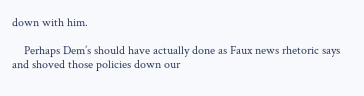down with him.

    Perhaps Dem’s should have actually done as Faux news rhetoric says and shoved those policies down our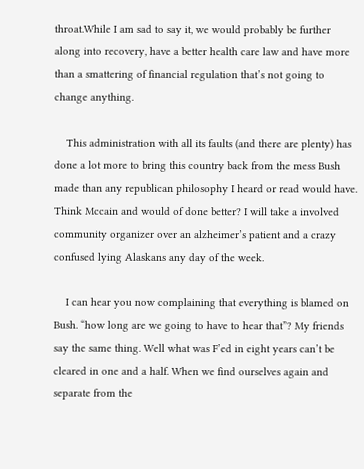throat.While I am sad to say it, we would probably be further along into recovery, have a better health care law and have more than a smattering of financial regulation that’s not going to change anything.

    This administration with all its faults (and there are plenty) has done a lot more to bring this country back from the mess Bush made than any republican philosophy I heard or read would have. Think Mccain and would of done better? I will take a involved community organizer over an alzheimer’s patient and a crazy confused lying Alaskans any day of the week.

    I can hear you now complaining that everything is blamed on Bush. “how long are we going to have to hear that”? My friends say the same thing. Well what was F’ed in eight years can’t be cleared in one and a half. When we find ourselves again and separate from the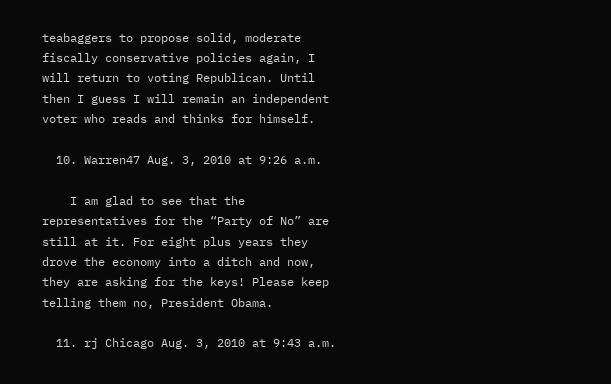teabaggers to propose solid, moderate fiscally conservative policies again, I will return to voting Republican. Until then I guess I will remain an independent voter who reads and thinks for himself.

  10. Warren47 Aug. 3, 2010 at 9:26 a.m.

    I am glad to see that the representatives for the “Party of No” are still at it. For eight plus years they drove the economy into a ditch and now, they are asking for the keys! Please keep telling them no, President Obama.

  11. rj Chicago Aug. 3, 2010 at 9:43 a.m.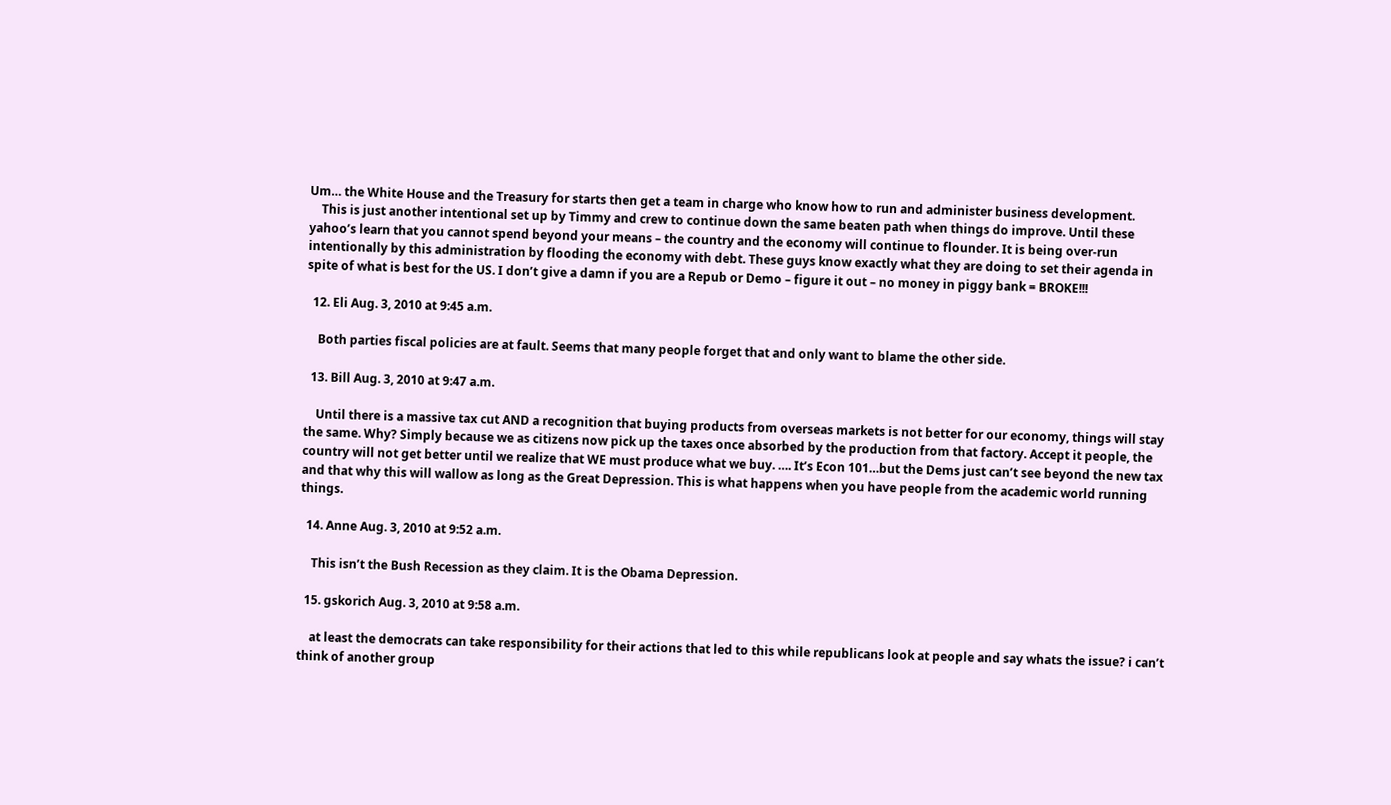Um… the White House and the Treasury for starts then get a team in charge who know how to run and administer business development.
    This is just another intentional set up by Timmy and crew to continue down the same beaten path when things do improve. Until these yahoo’s learn that you cannot spend beyond your means – the country and the economy will continue to flounder. It is being over-run intentionally by this administration by flooding the economy with debt. These guys know exactly what they are doing to set their agenda in spite of what is best for the US. I don’t give a damn if you are a Repub or Demo – figure it out – no money in piggy bank = BROKE!!!

  12. Eli Aug. 3, 2010 at 9:45 a.m.

    Both parties fiscal policies are at fault. Seems that many people forget that and only want to blame the other side.

  13. Bill Aug. 3, 2010 at 9:47 a.m.

    Until there is a massive tax cut AND a recognition that buying products from overseas markets is not better for our economy, things will stay the same. Why? Simply because we as citizens now pick up the taxes once absorbed by the production from that factory. Accept it people, the country will not get better until we realize that WE must produce what we buy. …. It’s Econ 101…but the Dems just can’t see beyond the new tax and that why this will wallow as long as the Great Depression. This is what happens when you have people from the academic world running things.

  14. Anne Aug. 3, 2010 at 9:52 a.m.

    This isn’t the Bush Recession as they claim. It is the Obama Depression.

  15. gskorich Aug. 3, 2010 at 9:58 a.m.

    at least the democrats can take responsibility for their actions that led to this while republicans look at people and say whats the issue? i can’t think of another group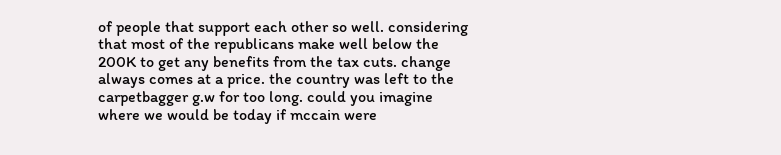of people that support each other so well. considering that most of the republicans make well below the 200K to get any benefits from the tax cuts. change always comes at a price. the country was left to the carpetbagger g.w for too long. could you imagine where we would be today if mccain were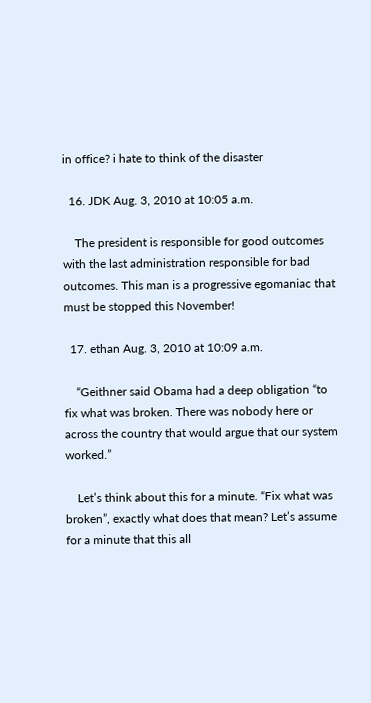in office? i hate to think of the disaster

  16. JDK Aug. 3, 2010 at 10:05 a.m.

    The president is responsible for good outcomes with the last administration responsible for bad outcomes. This man is a progressive egomaniac that must be stopped this November!

  17. ethan Aug. 3, 2010 at 10:09 a.m.

    “Geithner said Obama had a deep obligation “to fix what was broken. There was nobody here or across the country that would argue that our system worked.”

    Let’s think about this for a minute. “Fix what was broken”, exactly what does that mean? Let’s assume for a minute that this all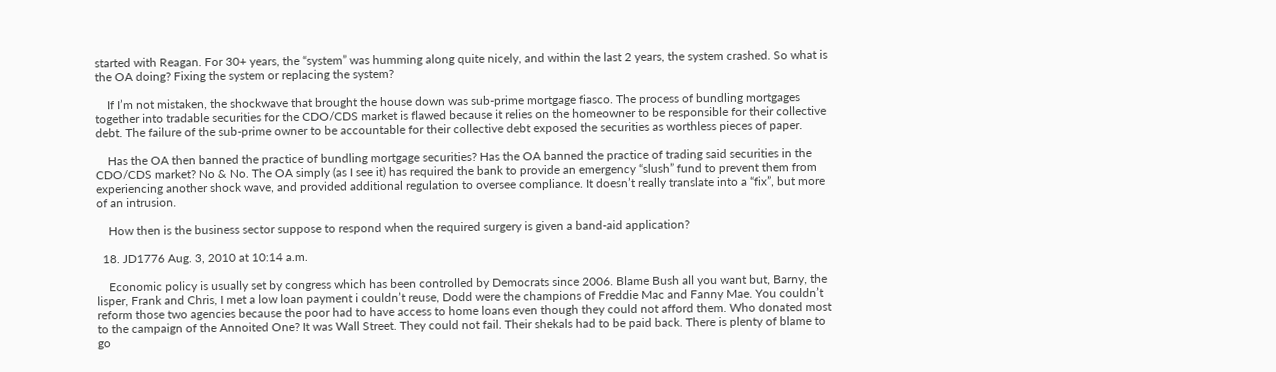started with Reagan. For 30+ years, the “system” was humming along quite nicely, and within the last 2 years, the system crashed. So what is the OA doing? Fixing the system or replacing the system?

    If I’m not mistaken, the shockwave that brought the house down was sub-prime mortgage fiasco. The process of bundling mortgages together into tradable securities for the CDO/CDS market is flawed because it relies on the homeowner to be responsible for their collective debt. The failure of the sub-prime owner to be accountable for their collective debt exposed the securities as worthless pieces of paper.

    Has the OA then banned the practice of bundling mortgage securities? Has the OA banned the practice of trading said securities in the CDO/CDS market? No & No. The OA simply (as I see it) has required the bank to provide an emergency “slush” fund to prevent them from experiencing another shock wave, and provided additional regulation to oversee compliance. It doesn’t really translate into a “fix”, but more of an intrusion.

    How then is the business sector suppose to respond when the required surgery is given a band-aid application?

  18. JD1776 Aug. 3, 2010 at 10:14 a.m.

    Economic policy is usually set by congress which has been controlled by Democrats since 2006. Blame Bush all you want but, Barny, the lisper, Frank and Chris, I met a low loan payment i couldn’t reuse, Dodd were the champions of Freddie Mac and Fanny Mae. You couldn’t reform those two agencies because the poor had to have access to home loans even though they could not afford them. Who donated most to the campaign of the Annoited One? It was Wall Street. They could not fail. Their shekals had to be paid back. There is plenty of blame to go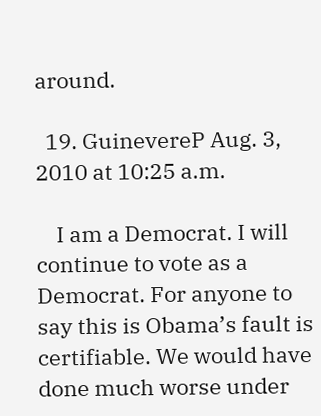around.

  19. GuinevereP Aug. 3, 2010 at 10:25 a.m.

    I am a Democrat. I will continue to vote as a Democrat. For anyone to say this is Obama’s fault is certifiable. We would have done much worse under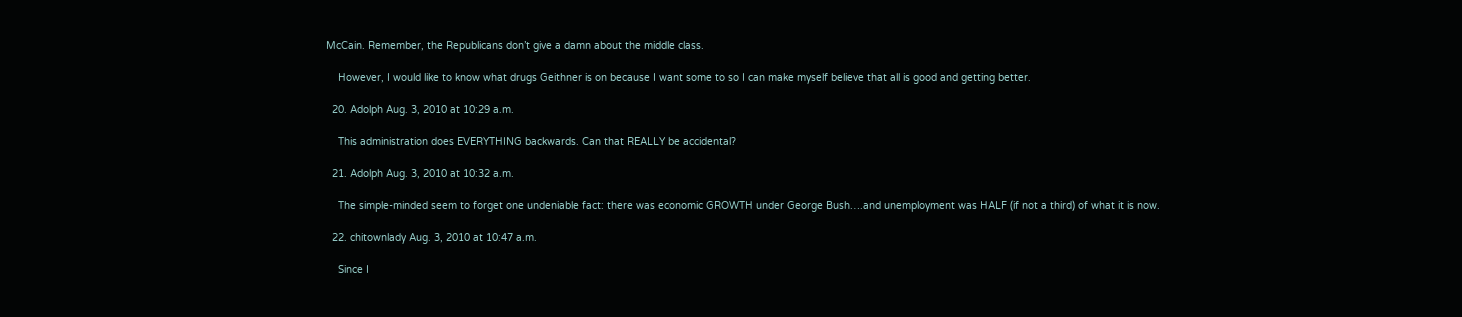McCain. Remember, the Republicans don’t give a damn about the middle class.

    However, I would like to know what drugs Geithner is on because I want some to so I can make myself believe that all is good and getting better.

  20. Adolph Aug. 3, 2010 at 10:29 a.m.

    This administration does EVERYTHING backwards. Can that REALLY be accidental?

  21. Adolph Aug. 3, 2010 at 10:32 a.m.

    The simple-minded seem to forget one undeniable fact: there was economic GROWTH under George Bush….and unemployment was HALF (if not a third) of what it is now.

  22. chitownlady Aug. 3, 2010 at 10:47 a.m.

    Since I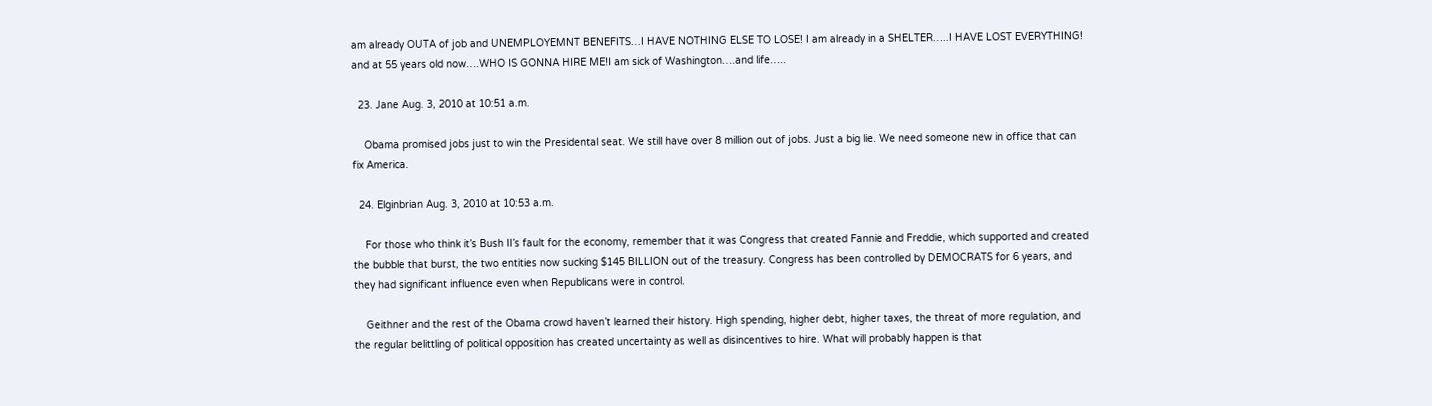am already OUTA of job and UNEMPLOYEMNT BENEFITS…I HAVE NOTHING ELSE TO LOSE! I am already in a SHELTER…..I HAVE LOST EVERYTHING! and at 55 years old now….WHO IS GONNA HIRE ME!I am sick of Washington….and life…..

  23. Jane Aug. 3, 2010 at 10:51 a.m.

    Obama promised jobs just to win the Presidental seat. We still have over 8 million out of jobs. Just a big lie. We need someone new in office that can fix America.

  24. Elginbrian Aug. 3, 2010 at 10:53 a.m.

    For those who think it’s Bush II’s fault for the economy, remember that it was Congress that created Fannie and Freddie, which supported and created the bubble that burst, the two entities now sucking $145 BILLION out of the treasury. Congress has been controlled by DEMOCRATS for 6 years, and they had significant influence even when Republicans were in control.

    Geithner and the rest of the Obama crowd haven’t learned their history. High spending, higher debt, higher taxes, the threat of more regulation, and the regular belittling of political opposition has created uncertainty as well as disincentives to hire. What will probably happen is that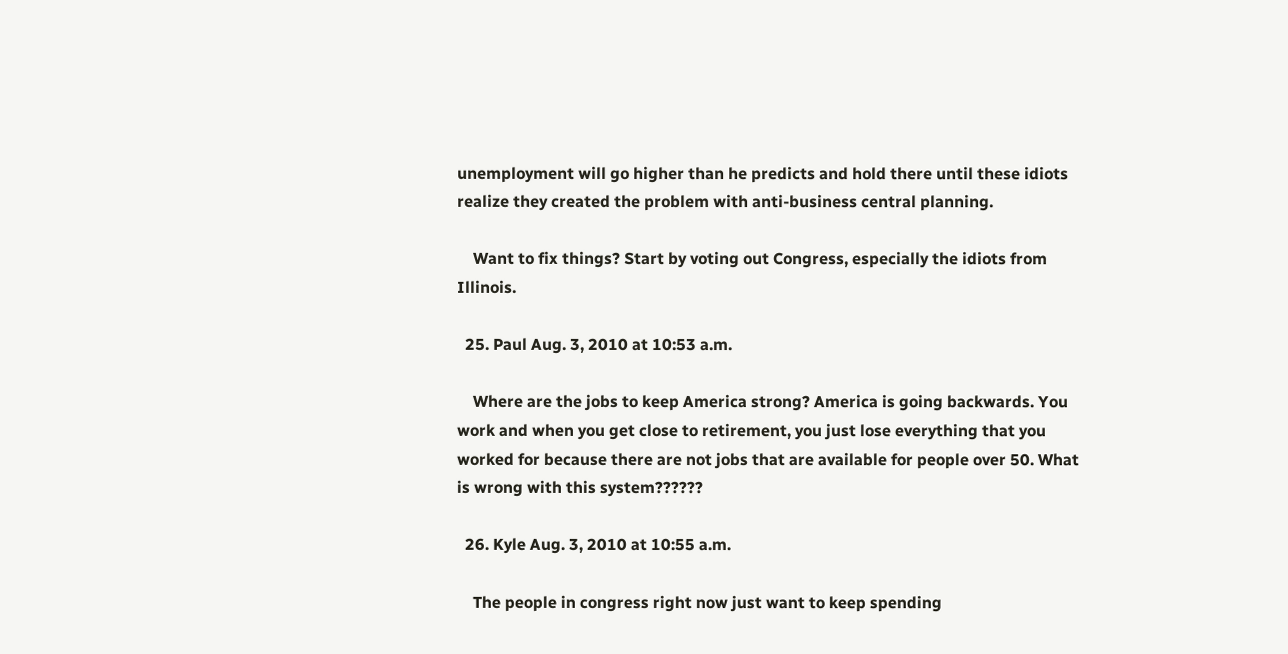unemployment will go higher than he predicts and hold there until these idiots realize they created the problem with anti-business central planning.

    Want to fix things? Start by voting out Congress, especially the idiots from Illinois.

  25. Paul Aug. 3, 2010 at 10:53 a.m.

    Where are the jobs to keep America strong? America is going backwards. You work and when you get close to retirement, you just lose everything that you worked for because there are not jobs that are available for people over 50. What is wrong with this system??????

  26. Kyle Aug. 3, 2010 at 10:55 a.m.

    The people in congress right now just want to keep spending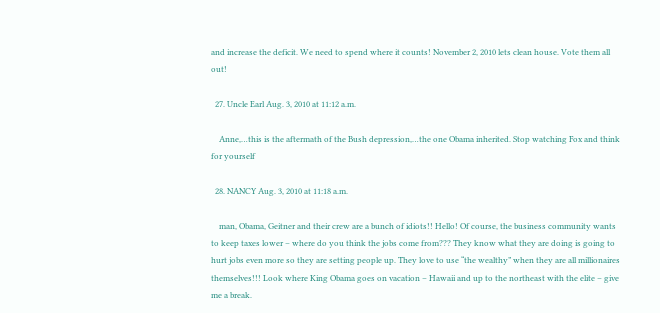and increase the deficit. We need to spend where it counts! November 2, 2010 lets clean house. Vote them all out!

  27. Uncle Earl Aug. 3, 2010 at 11:12 a.m.

    Anne,…this is the aftermath of the Bush depression,…the one Obama inherited. Stop watching Fox and think for yourself

  28. NANCY Aug. 3, 2010 at 11:18 a.m.

    man, Obama, Geitner and their crew are a bunch of idiots!! Hello! Of course, the business community wants to keep taxes lower – where do you think the jobs come from??? They know what they are doing is going to hurt jobs even more so they are setting people up. They love to use “the wealthy” when they are all millionaires themselves!!! Look where King Obama goes on vacation – Hawaii and up to the northeast with the elite – give me a break.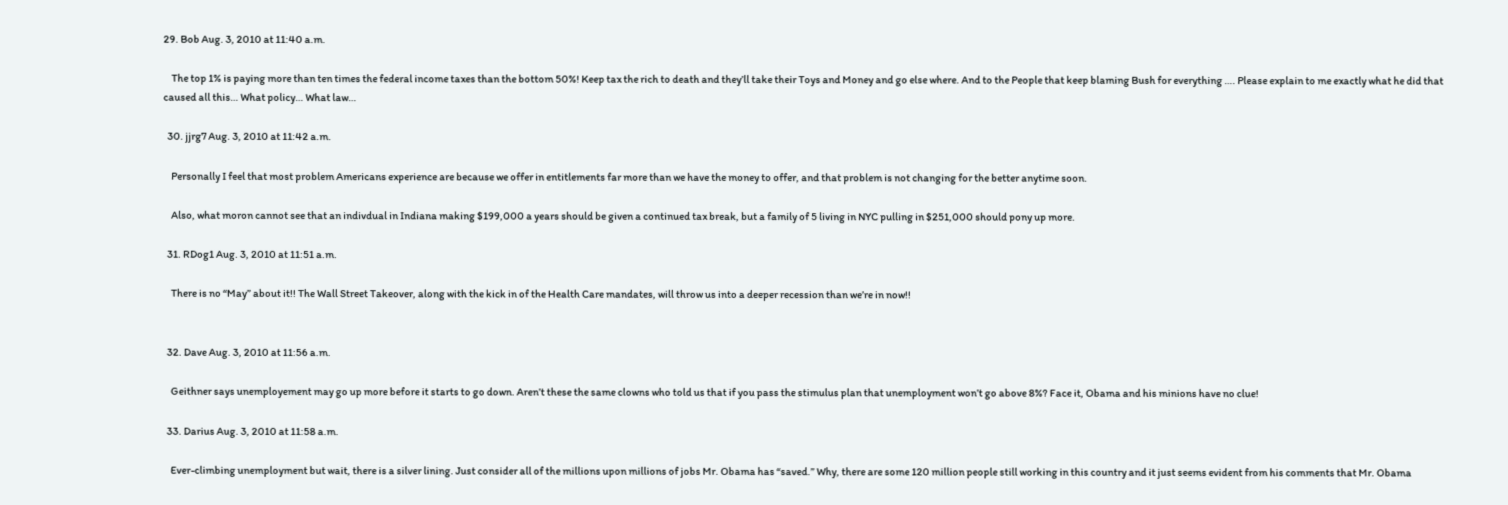29. Bob Aug. 3, 2010 at 11:40 a.m.

    The top 1% is paying more than ten times the federal income taxes than the bottom 50%! Keep tax the rich to death and they’ll take their Toys and Money and go else where. And to the People that keep blaming Bush for everything …. Please explain to me exactly what he did that caused all this… What policy… What law…

  30. jjrg7 Aug. 3, 2010 at 11:42 a.m.

    Personally I feel that most problem Americans experience are because we offer in entitlements far more than we have the money to offer, and that problem is not changing for the better anytime soon.

    Also, what moron cannot see that an indivdual in Indiana making $199,000 a years should be given a continued tax break, but a family of 5 living in NYC pulling in $251,000 should pony up more.

  31. RDog1 Aug. 3, 2010 at 11:51 a.m.

    There is no “May” about it!! The Wall Street Takeover, along with the kick in of the Health Care mandates, will throw us into a deeper recession than we’re in now!!


  32. Dave Aug. 3, 2010 at 11:56 a.m.

    Geithner says unemployement may go up more before it starts to go down. Aren’t these the same clowns who told us that if you pass the stimulus plan that unemployment won’t go above 8%? Face it, Obama and his minions have no clue!

  33. Darius Aug. 3, 2010 at 11:58 a.m.

    Ever-climbing unemployment but wait, there is a silver lining. Just consider all of the millions upon millions of jobs Mr. Obama has “saved.” Why, there are some 120 million people still working in this country and it just seems evident from his comments that Mr. Obama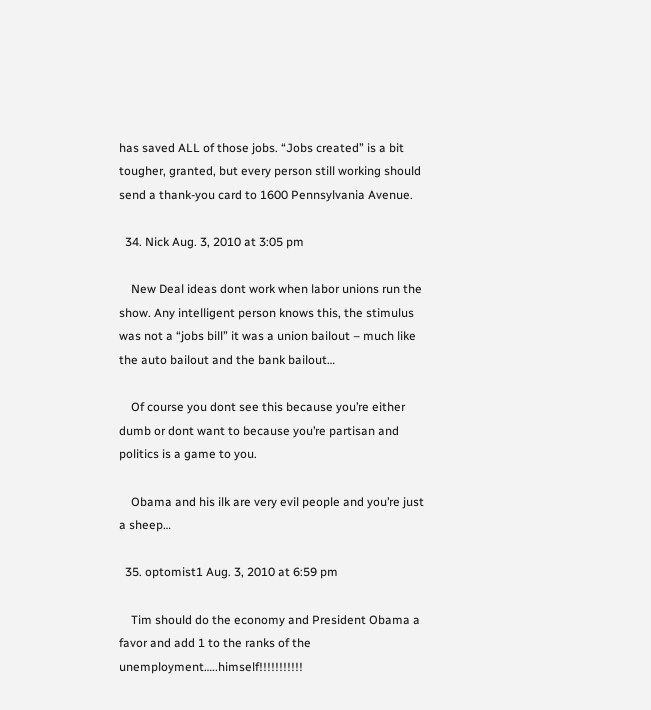has saved ALL of those jobs. “Jobs created” is a bit tougher, granted, but every person still working should send a thank-you card to 1600 Pennsylvania Avenue.

  34. Nick Aug. 3, 2010 at 3:05 pm

    New Deal ideas dont work when labor unions run the show. Any intelligent person knows this, the stimulus was not a “jobs bill” it was a union bailout – much like the auto bailout and the bank bailout…

    Of course you dont see this because you’re either dumb or dont want to because you’re partisan and politics is a game to you.

    Obama and his ilk are very evil people and you’re just a sheep…

  35. optomist1 Aug. 3, 2010 at 6:59 pm

    Tim should do the economy and President Obama a favor and add 1 to the ranks of the unemployment…..himself!!!!!!!!!!!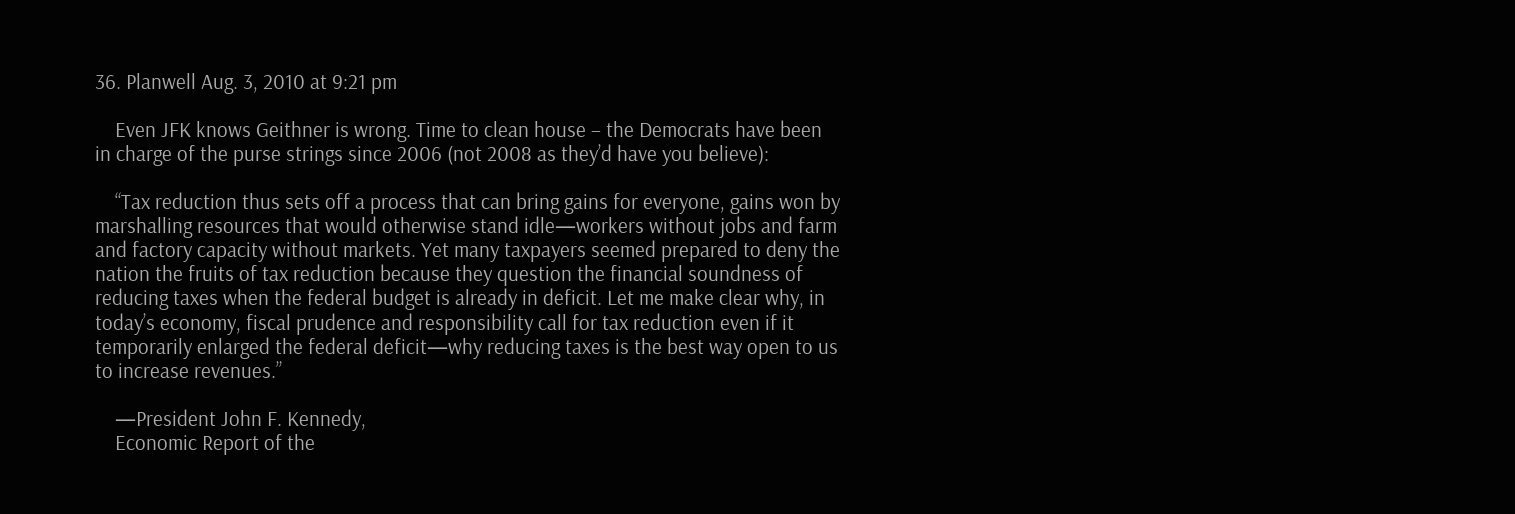36. Planwell Aug. 3, 2010 at 9:21 pm

    Even JFK knows Geithner is wrong. Time to clean house – the Democrats have been in charge of the purse strings since 2006 (not 2008 as they’d have you believe):

    “Tax reduction thus sets off a process that can bring gains for everyone, gains won by marshalling resources that would otherwise stand idle—workers without jobs and farm and factory capacity without markets. Yet many taxpayers seemed prepared to deny the nation the fruits of tax reduction because they question the financial soundness of reducing taxes when the federal budget is already in deficit. Let me make clear why, in today’s economy, fiscal prudence and responsibility call for tax reduction even if it temporarily enlarged the federal deficit—why reducing taxes is the best way open to us to increase revenues.”

    —President John F. Kennedy,
    Economic Report of the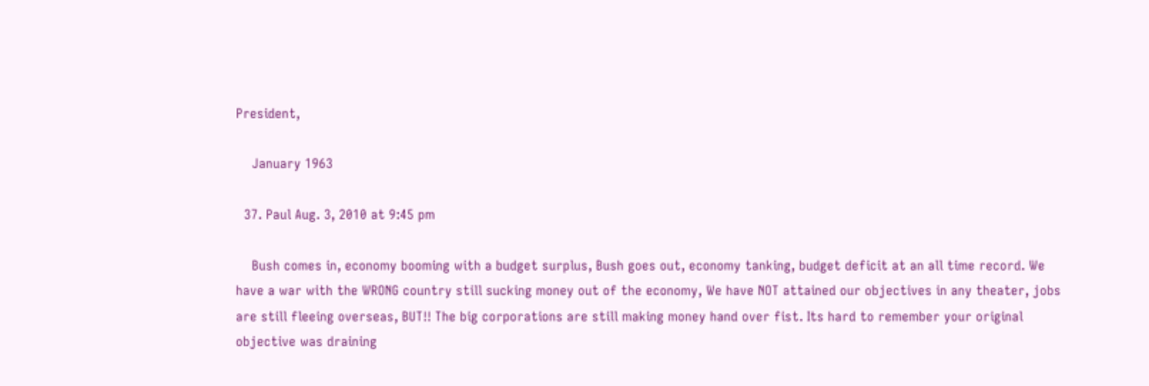President,

    January 1963

  37. Paul Aug. 3, 2010 at 9:45 pm

    Bush comes in, economy booming with a budget surplus, Bush goes out, economy tanking, budget deficit at an all time record. We have a war with the WRONG country still sucking money out of the economy, We have NOT attained our objectives in any theater, jobs are still fleeing overseas, BUT!! The big corporations are still making money hand over fist. Its hard to remember your original objective was draining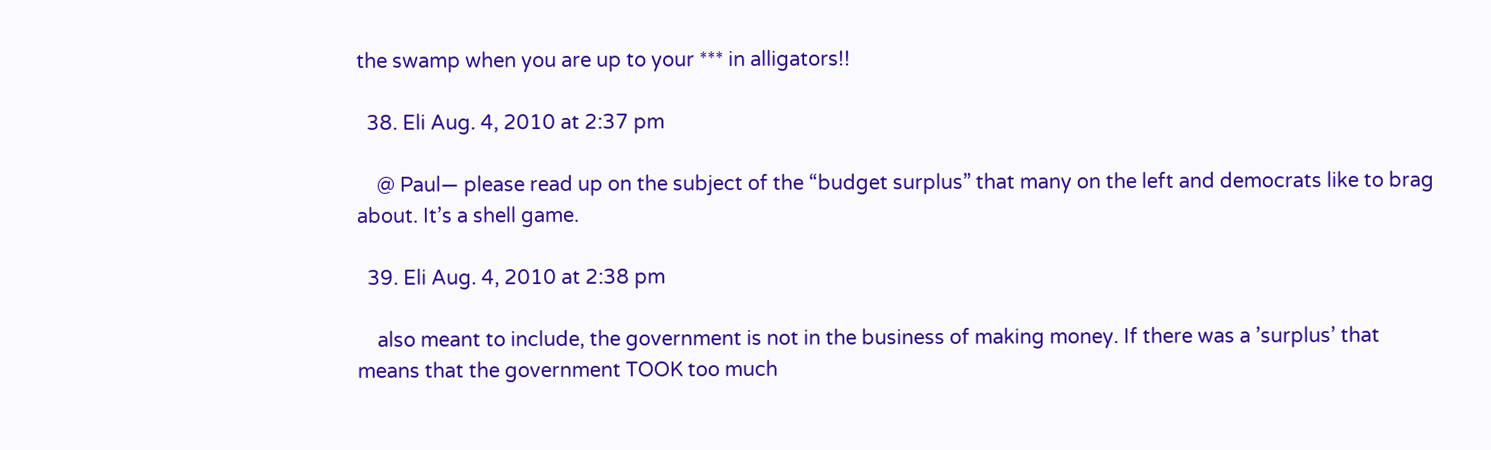the swamp when you are up to your *** in alligators!!

  38. Eli Aug. 4, 2010 at 2:37 pm

    @ Paul— please read up on the subject of the “budget surplus” that many on the left and democrats like to brag about. It’s a shell game.

  39. Eli Aug. 4, 2010 at 2:38 pm

    also meant to include, the government is not in the business of making money. If there was a ’surplus’ that means that the government TOOK too much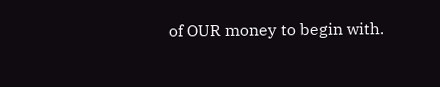of OUR money to begin with.